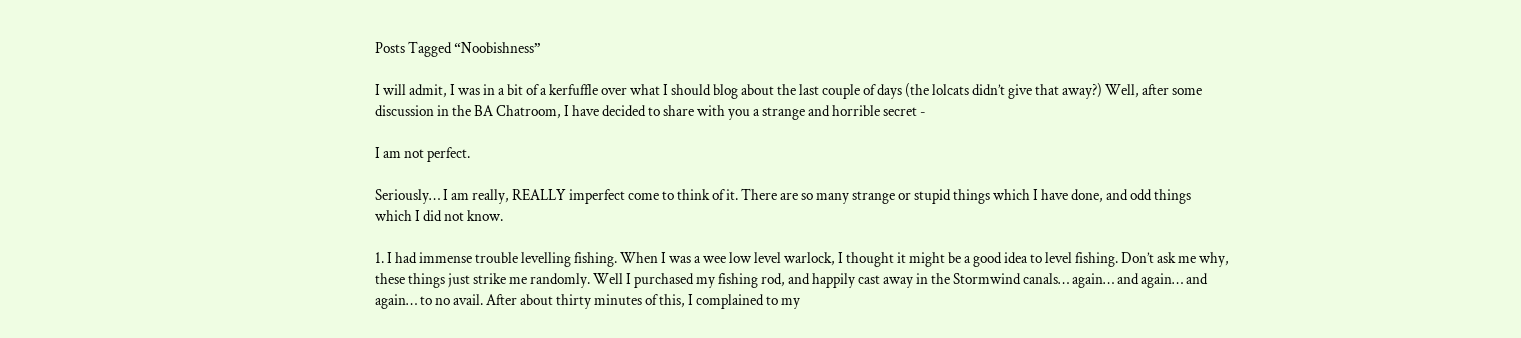Posts Tagged “Noobishness”

I will admit, I was in a bit of a kerfuffle over what I should blog about the last couple of days (the lolcats didn’t give that away?) Well, after some discussion in the BA Chatroom, I have decided to share with you a strange and horrible secret -

I am not perfect.

Seriously… I am really, REALLY imperfect come to think of it. There are so many strange or stupid things which I have done, and odd things which I did not know.

1. I had immense trouble levelling fishing. When I was a wee low level warlock, I thought it might be a good idea to level fishing. Don’t ask me why, these things just strike me randomly. Well I purchased my fishing rod, and happily cast away in the Stormwind canals… again… and again… and again… to no avail. After about thirty minutes of this, I complained to my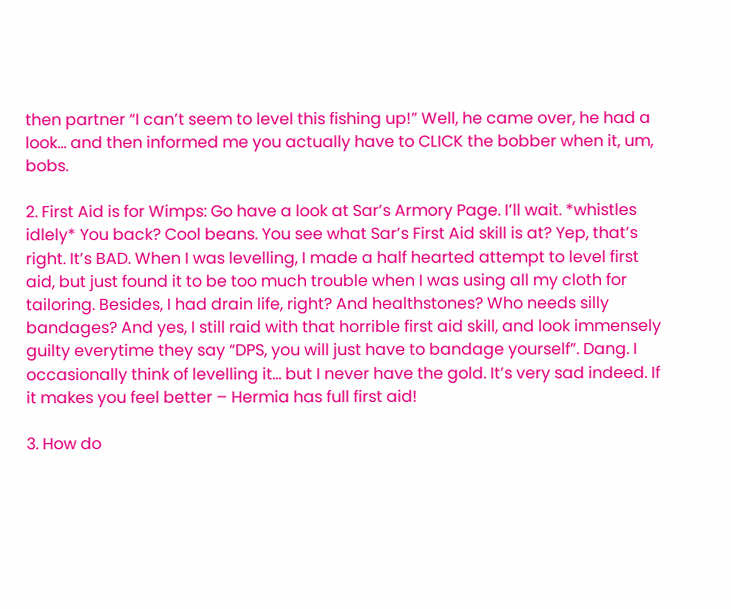then partner “I can’t seem to level this fishing up!” Well, he came over, he had a look… and then informed me you actually have to CLICK the bobber when it, um, bobs.

2. First Aid is for Wimps: Go have a look at Sar’s Armory Page. I’ll wait. *whistles idlely* You back? Cool beans. You see what Sar’s First Aid skill is at? Yep, that’s right. It’s BAD. When I was levelling, I made a half hearted attempt to level first aid, but just found it to be too much trouble when I was using all my cloth for tailoring. Besides, I had drain life, right? And healthstones? Who needs silly bandages? And yes, I still raid with that horrible first aid skill, and look immensely guilty everytime they say “DPS, you will just have to bandage yourself”. Dang. I occasionally think of levelling it… but I never have the gold. It’s very sad indeed. If it makes you feel better – Hermia has full first aid!

3. How do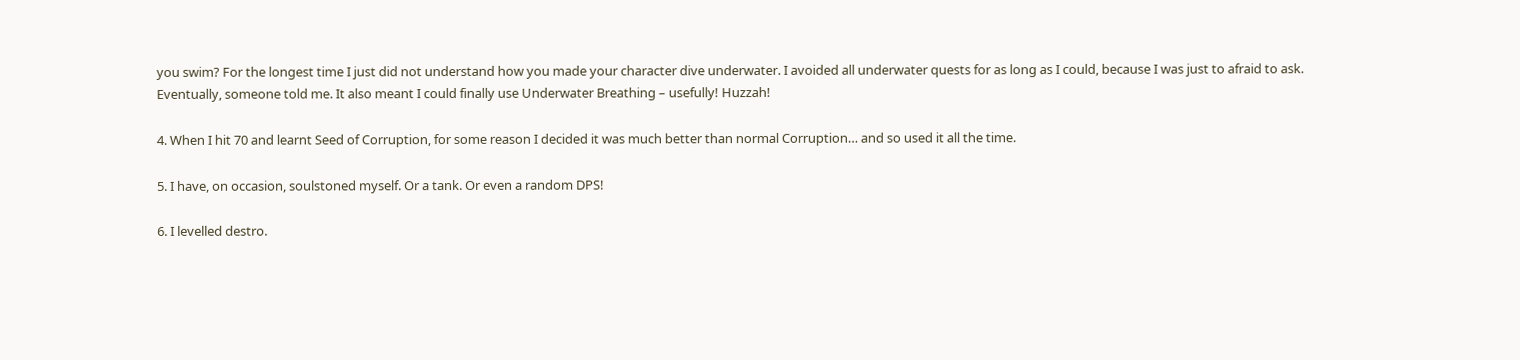you swim? For the longest time I just did not understand how you made your character dive underwater. I avoided all underwater quests for as long as I could, because I was just to afraid to ask. Eventually, someone told me. It also meant I could finally use Underwater Breathing – usefully! Huzzah!

4. When I hit 70 and learnt Seed of Corruption, for some reason I decided it was much better than normal Corruption… and so used it all the time.

5. I have, on occasion, soulstoned myself. Or a tank. Or even a random DPS!

6. I levelled destro.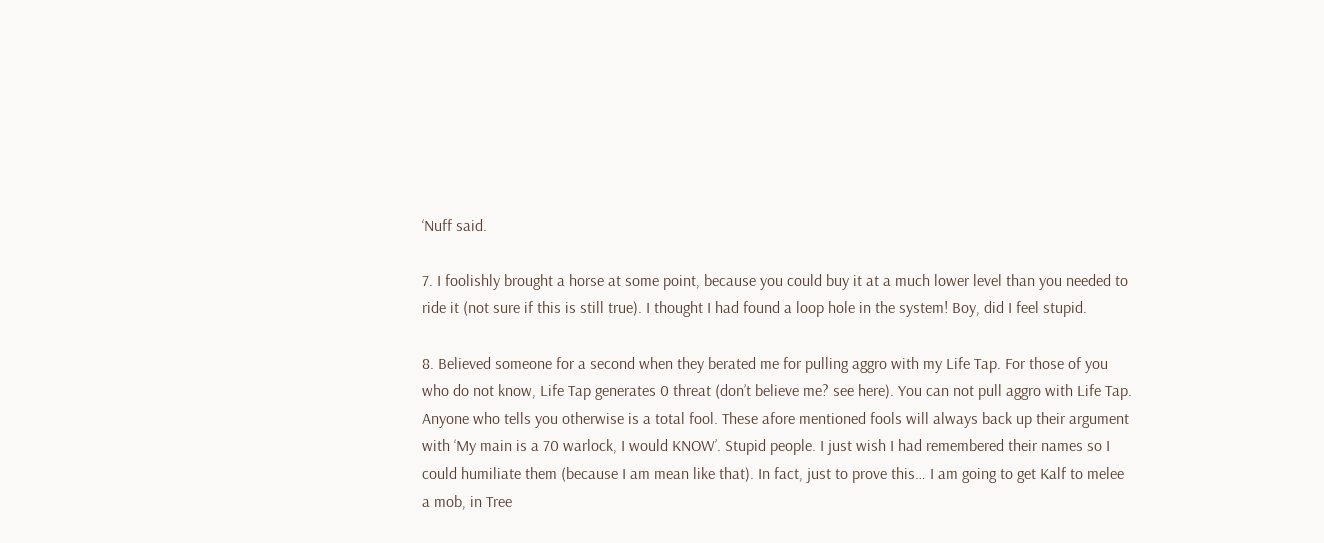‘Nuff said.

7. I foolishly brought a horse at some point, because you could buy it at a much lower level than you needed to ride it (not sure if this is still true). I thought I had found a loop hole in the system! Boy, did I feel stupid.

8. Believed someone for a second when they berated me for pulling aggro with my Life Tap. For those of you who do not know, Life Tap generates 0 threat (don’t believe me? see here). You can not pull aggro with Life Tap. Anyone who tells you otherwise is a total fool. These afore mentioned fools will always back up their argument with ‘My main is a 70 warlock, I would KNOW’. Stupid people. I just wish I had remembered their names so I could humiliate them (because I am mean like that). In fact, just to prove this… I am going to get Kalf to melee a mob, in Tree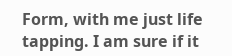Form, with me just life tapping. I am sure if it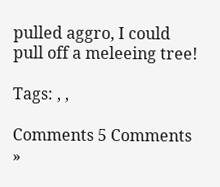pulled aggro, I could pull off a meleeing tree!

Tags: , ,

Comments 5 Comments »